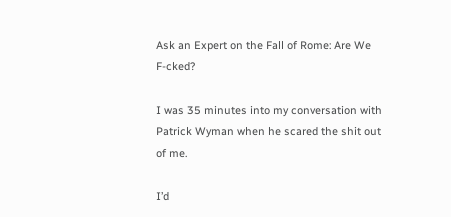Ask an Expert on the Fall of Rome: Are We F-cked?

I was 35 minutes into my conversation with Patrick Wyman when he scared the shit out of me.

I’d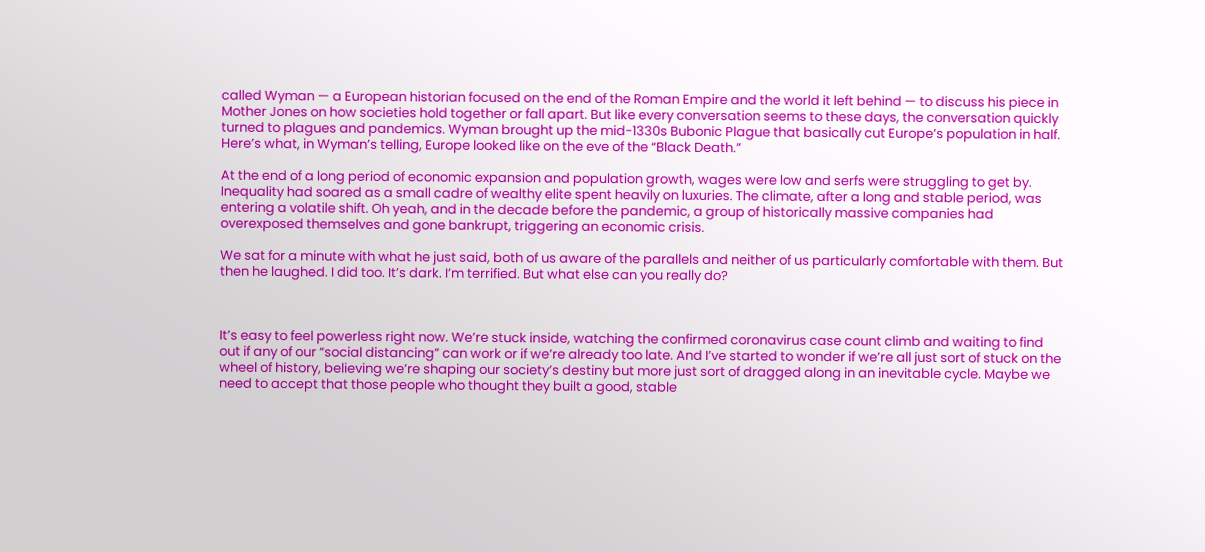called Wyman — a European historian focused on the end of the Roman Empire and the world it left behind — to discuss his piece in Mother Jones on how societies hold together or fall apart. But like every conversation seems to these days, the conversation quickly turned to plagues and pandemics. Wyman brought up the mid-1330s Bubonic Plague that basically cut Europe’s population in half. Here’s what, in Wyman’s telling, Europe looked like on the eve of the “Black Death.”

At the end of a long period of economic expansion and population growth, wages were low and serfs were struggling to get by. Inequality had soared as a small cadre of wealthy elite spent heavily on luxuries. The climate, after a long and stable period, was entering a volatile shift. Oh yeah, and in the decade before the pandemic, a group of historically massive companies had overexposed themselves and gone bankrupt, triggering an economic crisis.

We sat for a minute with what he just said, both of us aware of the parallels and neither of us particularly comfortable with them. But then he laughed. I did too. It’s dark. I’m terrified. But what else can you really do?



It’s easy to feel powerless right now. We’re stuck inside, watching the confirmed coronavirus case count climb and waiting to find out if any of our “social distancing” can work or if we’re already too late. And I’ve started to wonder if we’re all just sort of stuck on the wheel of history, believing we’re shaping our society’s destiny but more just sort of dragged along in an inevitable cycle. Maybe we need to accept that those people who thought they built a good, stable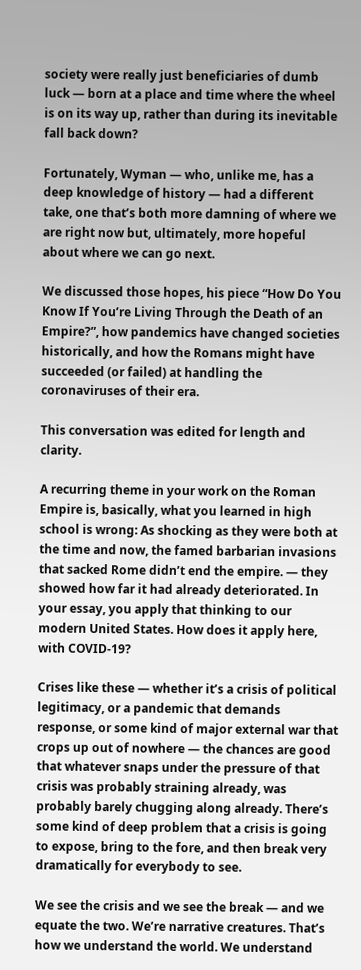society were really just beneficiaries of dumb luck — born at a place and time where the wheel is on its way up, rather than during its inevitable fall back down?

Fortunately, Wyman — who, unlike me, has a deep knowledge of history — had a different take, one that’s both more damning of where we are right now but, ultimately, more hopeful about where we can go next.

We discussed those hopes, his piece “How Do You Know If You’re Living Through the Death of an Empire?”, how pandemics have changed societies historically, and how the Romans might have succeeded (or failed) at handling the coronaviruses of their era.

This conversation was edited for length and clarity.

A recurring theme in your work on the Roman Empire is, basically, what you learned in high school is wrong: As shocking as they were both at the time and now, the famed barbarian invasions that sacked Rome didn’t end the empire. — they showed how far it had already deteriorated. In your essay, you apply that thinking to our modern United States. How does it apply here, with COVID-19?

Crises like these — whether it’s a crisis of political legitimacy, or a pandemic that demands response, or some kind of major external war that crops up out of nowhere — the chances are good that whatever snaps under the pressure of that crisis was probably straining already, was probably barely chugging along already. There’s some kind of deep problem that a crisis is going to expose, bring to the fore, and then break very dramatically for everybody to see.

We see the crisis and we see the break — and we equate the two. We’re narrative creatures. That’s how we understand the world. We understand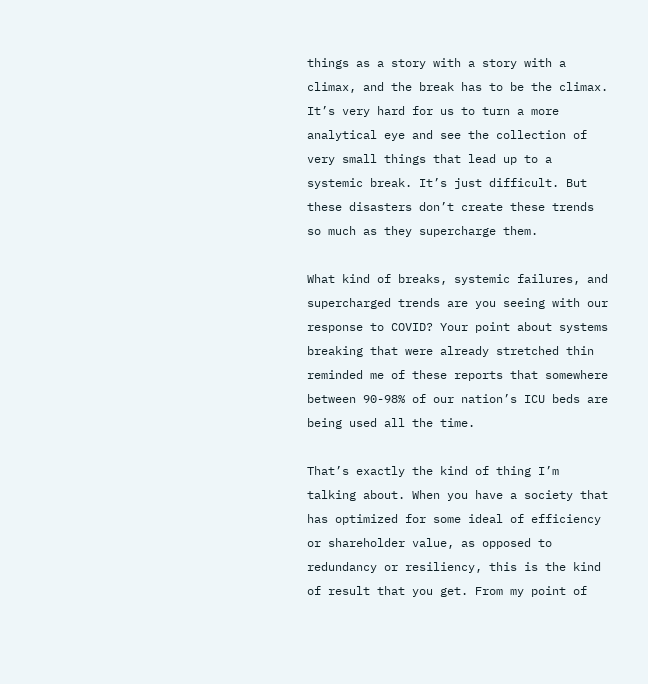things as a story with a story with a climax, and the break has to be the climax. It’s very hard for us to turn a more analytical eye and see the collection of very small things that lead up to a systemic break. It’s just difficult. But these disasters don’t create these trends so much as they supercharge them.

What kind of breaks, systemic failures, and supercharged trends are you seeing with our response to COVID? Your point about systems breaking that were already stretched thin reminded me of these reports that somewhere between 90-98% of our nation’s ICU beds are being used all the time.

That’s exactly the kind of thing I’m talking about. When you have a society that has optimized for some ideal of efficiency or shareholder value, as opposed to redundancy or resiliency, this is the kind of result that you get. From my point of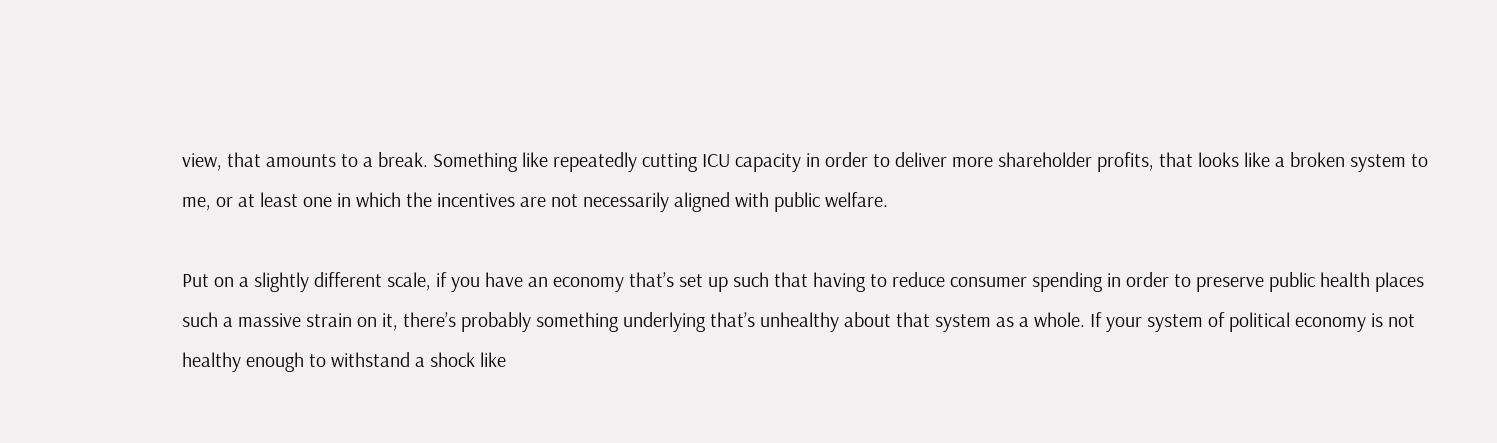view, that amounts to a break. Something like repeatedly cutting ICU capacity in order to deliver more shareholder profits, that looks like a broken system to me, or at least one in which the incentives are not necessarily aligned with public welfare.

Put on a slightly different scale, if you have an economy that’s set up such that having to reduce consumer spending in order to preserve public health places such a massive strain on it, there’s probably something underlying that’s unhealthy about that system as a whole. If your system of political economy is not healthy enough to withstand a shock like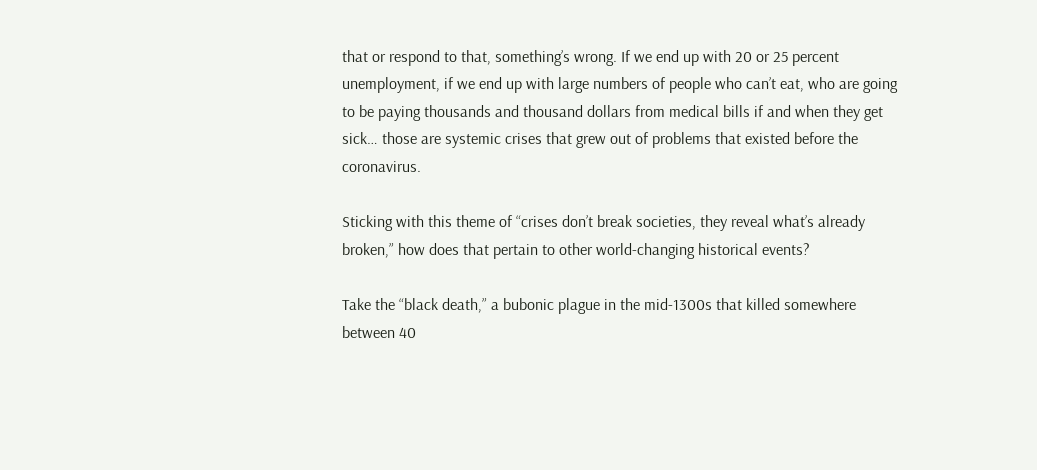that or respond to that, something’s wrong. If we end up with 20 or 25 percent unemployment, if we end up with large numbers of people who can’t eat, who are going to be paying thousands and thousand dollars from medical bills if and when they get sick… those are systemic crises that grew out of problems that existed before the coronavirus.

Sticking with this theme of “crises don’t break societies, they reveal what’s already broken,” how does that pertain to other world-changing historical events?

Take the “black death,” a bubonic plague in the mid-1300s that killed somewhere between 40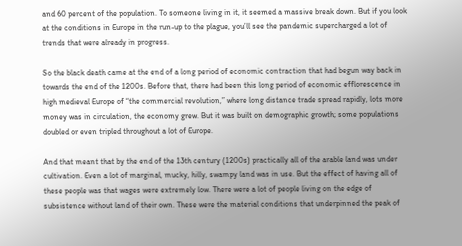and 60 percent of the population. To someone living in it, it seemed a massive break down. But if you look at the conditions in Europe in the run-up to the plague, you’ll see the pandemic supercharged a lot of trends that were already in progress.

So the black death came at the end of a long period of economic contraction that had begun way back in towards the end of the 1200s. Before that, there had been this long period of economic efflorescence in high medieval Europe of “the commercial revolution,” where long distance trade spread rapidly, lots more money was in circulation, the economy grew. But it was built on demographic growth; some populations doubled or even tripled throughout a lot of Europe.

And that meant that by the end of the 13th century (1200s) practically all of the arable land was under cultivation. Even a lot of marginal, mucky, hilly, swampy land was in use. But the effect of having all of these people was that wages were extremely low. There were a lot of people living on the edge of subsistence without land of their own. These were the material conditions that underpinned the peak of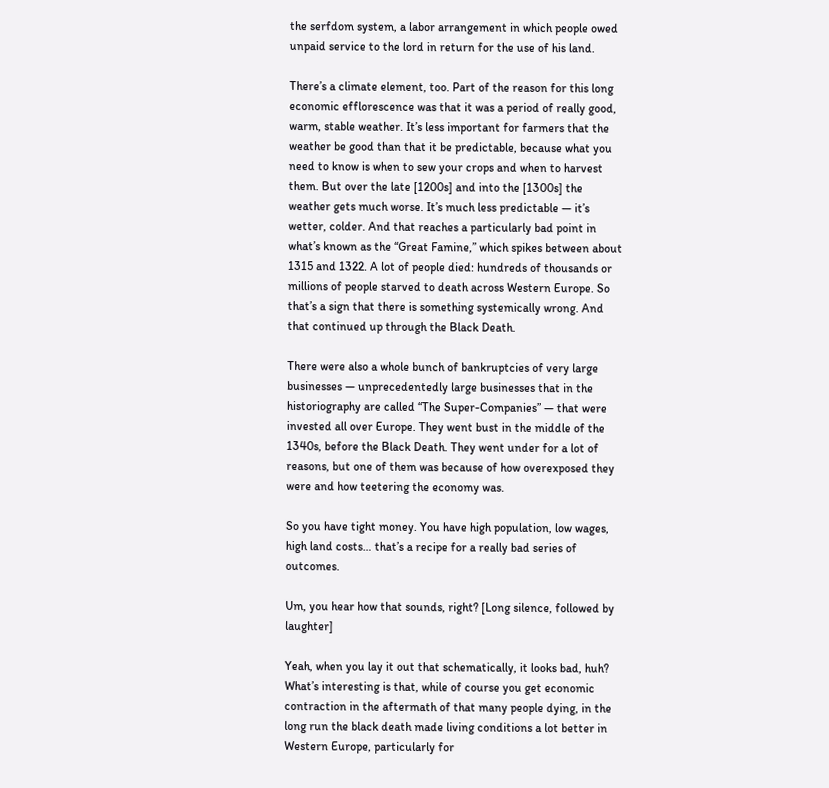the serfdom system, a labor arrangement in which people owed unpaid service to the lord in return for the use of his land.

There’s a climate element, too. Part of the reason for this long economic efflorescence was that it was a period of really good, warm, stable weather. It’s less important for farmers that the weather be good than that it be predictable, because what you need to know is when to sew your crops and when to harvest them. But over the late [1200s] and into the [1300s] the weather gets much worse. It’s much less predictable — it’s wetter, colder. And that reaches a particularly bad point in what’s known as the “Great Famine,” which spikes between about 1315 and 1322. A lot of people died: hundreds of thousands or millions of people starved to death across Western Europe. So that’s a sign that there is something systemically wrong. And that continued up through the Black Death.

There were also a whole bunch of bankruptcies of very large businesses — unprecedentedly large businesses that in the historiography are called “The Super-Companies” — that were invested all over Europe. They went bust in the middle of the 1340s, before the Black Death. They went under for a lot of reasons, but one of them was because of how overexposed they were and how teetering the economy was.

So you have tight money. You have high population, low wages, high land costs… that’s a recipe for a really bad series of outcomes.

Um, you hear how that sounds, right? [Long silence, followed by laughter]

Yeah, when you lay it out that schematically, it looks bad, huh? What’s interesting is that, while of course you get economic contraction in the aftermath of that many people dying, in the long run the black death made living conditions a lot better in Western Europe, particularly for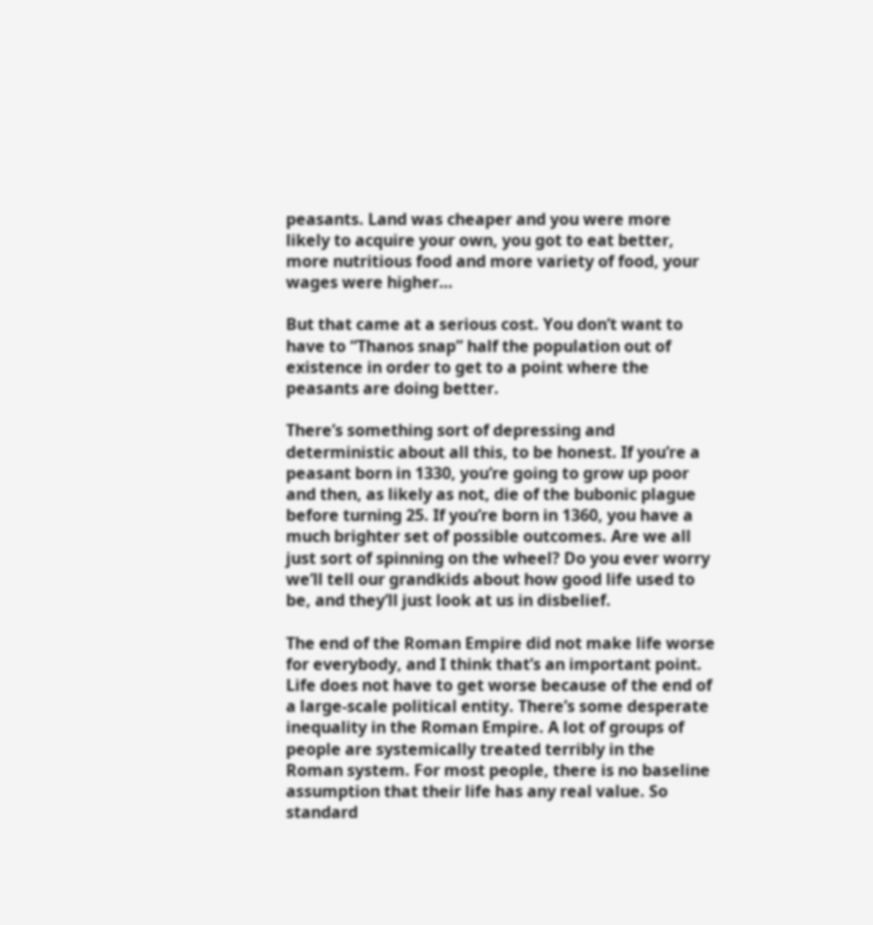peasants. Land was cheaper and you were more likely to acquire your own, you got to eat better, more nutritious food and more variety of food, your wages were higher…

But that came at a serious cost. You don’t want to have to “Thanos snap” half the population out of existence in order to get to a point where the peasants are doing better.

There’s something sort of depressing and deterministic about all this, to be honest. If you’re a peasant born in 1330, you’re going to grow up poor and then, as likely as not, die of the bubonic plague before turning 25. If you’re born in 1360, you have a much brighter set of possible outcomes. Are we all just sort of spinning on the wheel? Do you ever worry we’ll tell our grandkids about how good life used to be, and they’ll just look at us in disbelief.

The end of the Roman Empire did not make life worse for everybody, and I think that’s an important point. Life does not have to get worse because of the end of a large-scale political entity. There’s some desperate inequality in the Roman Empire. A lot of groups of people are systemically treated terribly in the Roman system. For most people, there is no baseline assumption that their life has any real value. So standard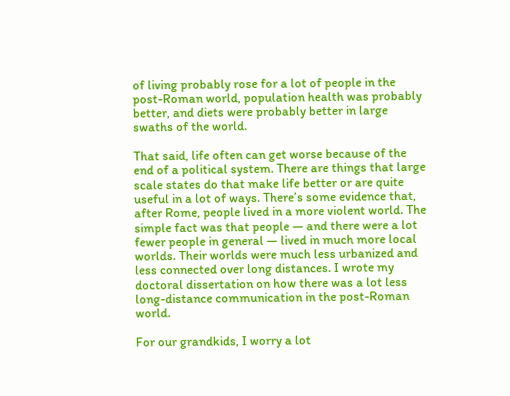of living probably rose for a lot of people in the post-Roman world, population health was probably better, and diets were probably better in large swaths of the world.

That said, life often can get worse because of the end of a political system. There are things that large scale states do that make life better or are quite useful in a lot of ways. There’s some evidence that, after Rome, people lived in a more violent world. The simple fact was that people — and there were a lot fewer people in general — lived in much more local worlds. Their worlds were much less urbanized and less connected over long distances. I wrote my doctoral dissertation on how there was a lot less long-distance communication in the post-Roman world.

For our grandkids, I worry a lot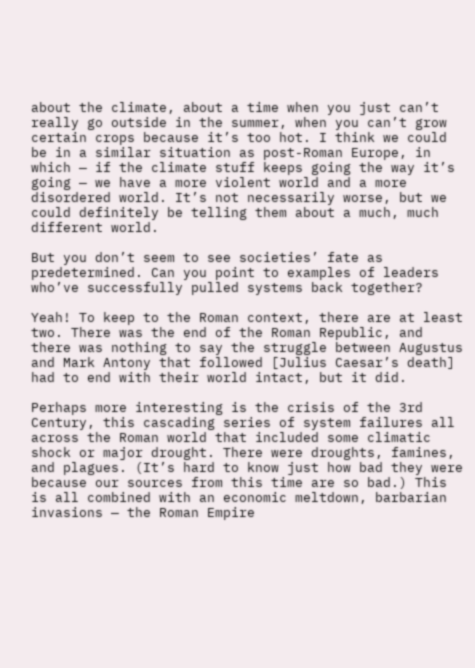about the climate, about a time when you just can’t really go outside in the summer, when you can’t grow certain crops because it’s too hot. I think we could be in a similar situation as post-Roman Europe, in which — if the climate stuff keeps going the way it’s going — we have a more violent world and a more disordered world. It’s not necessarily worse, but we could definitely be telling them about a much, much different world.

But you don’t seem to see societies’ fate as predetermined. Can you point to examples of leaders who’ve successfully pulled systems back together?

Yeah! To keep to the Roman context, there are at least two. There was the end of the Roman Republic, and there was nothing to say the struggle between Augustus and Mark Antony that followed [Julius Caesar’s death] had to end with their world intact, but it did.

Perhaps more interesting is the crisis of the 3rd Century, this cascading series of system failures all across the Roman world that included some climatic shock or major drought. There were droughts, famines, and plagues. (It’s hard to know just how bad they were because our sources from this time are so bad.) This is all combined with an economic meltdown, barbarian invasions — the Roman Empire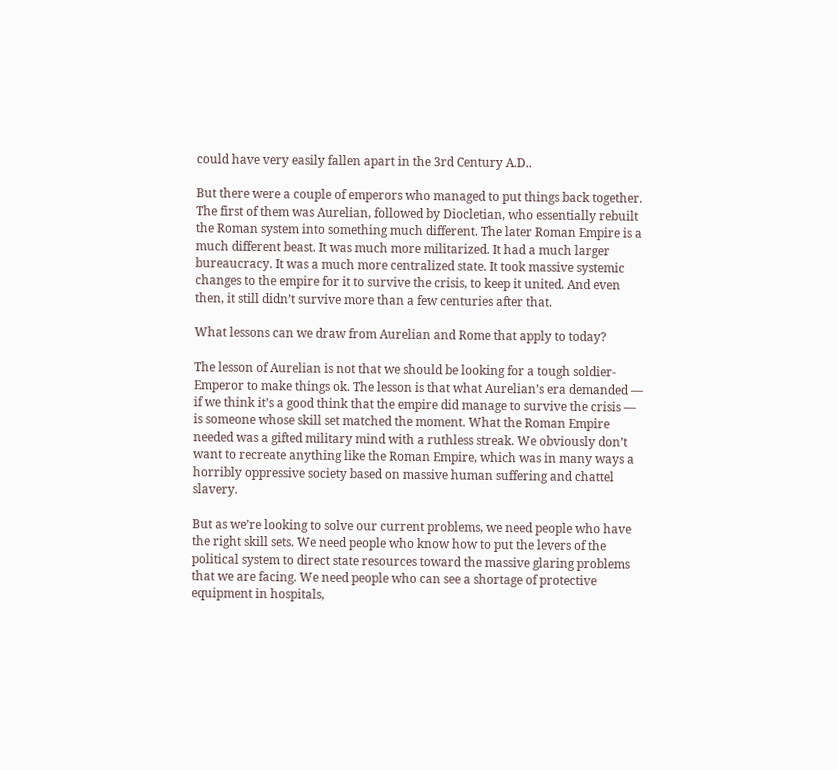could have very easily fallen apart in the 3rd Century A.D..

But there were a couple of emperors who managed to put things back together. The first of them was Aurelian, followed by Diocletian, who essentially rebuilt the Roman system into something much different. The later Roman Empire is a much different beast. It was much more militarized. It had a much larger bureaucracy. It was a much more centralized state. It took massive systemic changes to the empire for it to survive the crisis, to keep it united. And even then, it still didn’t survive more than a few centuries after that.

What lessons can we draw from Aurelian and Rome that apply to today?

The lesson of Aurelian is not that we should be looking for a tough soldier-Emperor to make things ok. The lesson is that what Aurelian’s era demanded — if we think it’s a good think that the empire did manage to survive the crisis — is someone whose skill set matched the moment. What the Roman Empire needed was a gifted military mind with a ruthless streak. We obviously don’t want to recreate anything like the Roman Empire, which was in many ways a horribly oppressive society based on massive human suffering and chattel slavery.

But as we’re looking to solve our current problems, we need people who have the right skill sets. We need people who know how to put the levers of the political system to direct state resources toward the massive glaring problems that we are facing. We need people who can see a shortage of protective equipment in hospitals,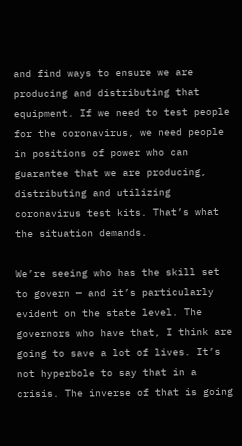and find ways to ensure we are producing and distributing that equipment. If we need to test people for the coronavirus, we need people in positions of power who can guarantee that we are producing, distributing and utilizing coronavirus test kits. That’s what the situation demands.

We’re seeing who has the skill set to govern — and it’s particularly evident on the state level. The governors who have that, I think are going to save a lot of lives. It’s not hyperbole to say that in a crisis. The inverse of that is going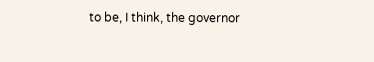to be, I think, the governor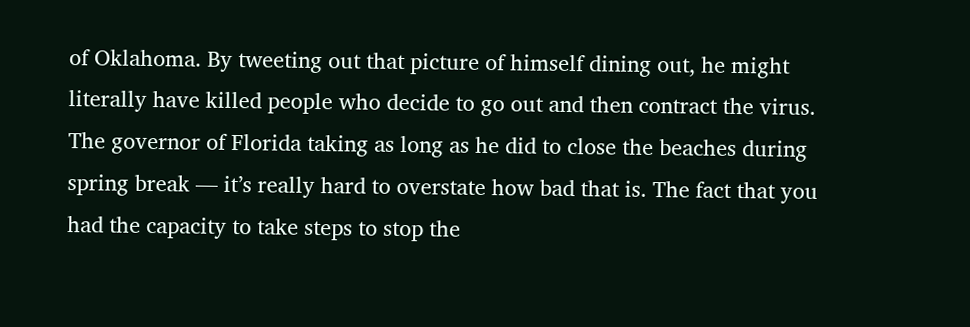of Oklahoma. By tweeting out that picture of himself dining out, he might literally have killed people who decide to go out and then contract the virus. The governor of Florida taking as long as he did to close the beaches during spring break — it’s really hard to overstate how bad that is. The fact that you had the capacity to take steps to stop the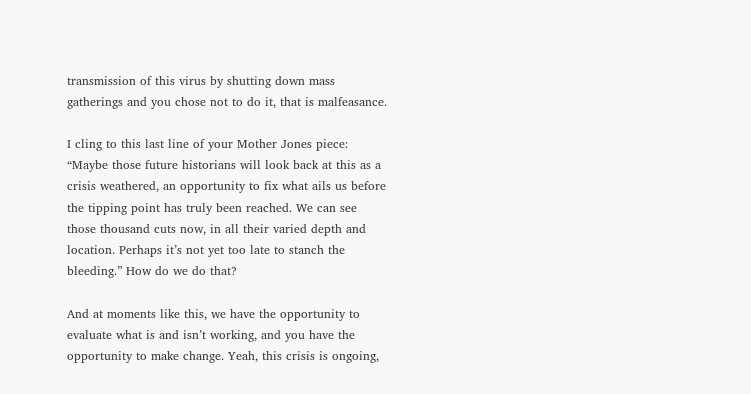transmission of this virus by shutting down mass gatherings and you chose not to do it, that is malfeasance.

I cling to this last line of your Mother Jones piece: “Maybe those future historians will look back at this as a crisis weathered, an opportunity to fix what ails us before the tipping point has truly been reached. We can see those thousand cuts now, in all their varied depth and location. Perhaps it’s not yet too late to stanch the bleeding.” How do we do that?

And at moments like this, we have the opportunity to evaluate what is and isn’t working, and you have the opportunity to make change. Yeah, this crisis is ongoing,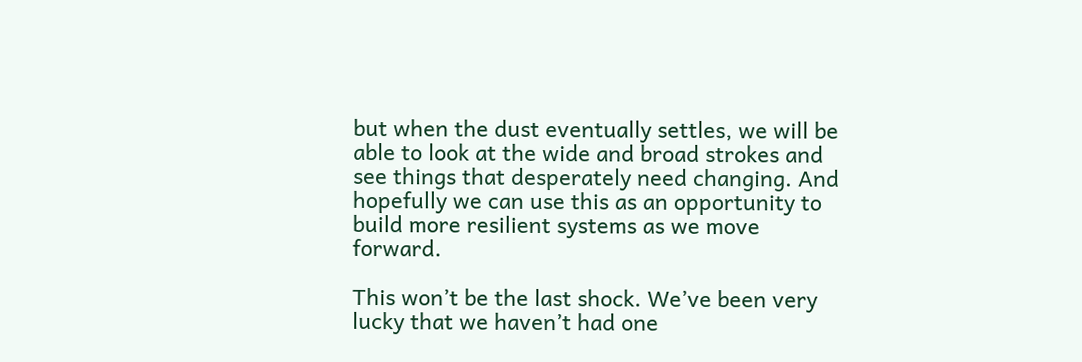but when the dust eventually settles, we will be able to look at the wide and broad strokes and see things that desperately need changing. And hopefully we can use this as an opportunity to build more resilient systems as we move forward.

This won’t be the last shock. We’ve been very lucky that we haven’t had one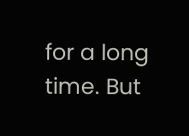for a long time. But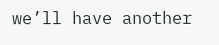we’ll have another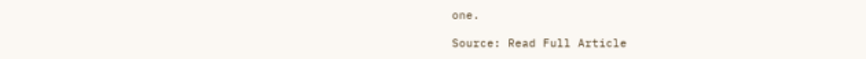one.

Source: Read Full Article